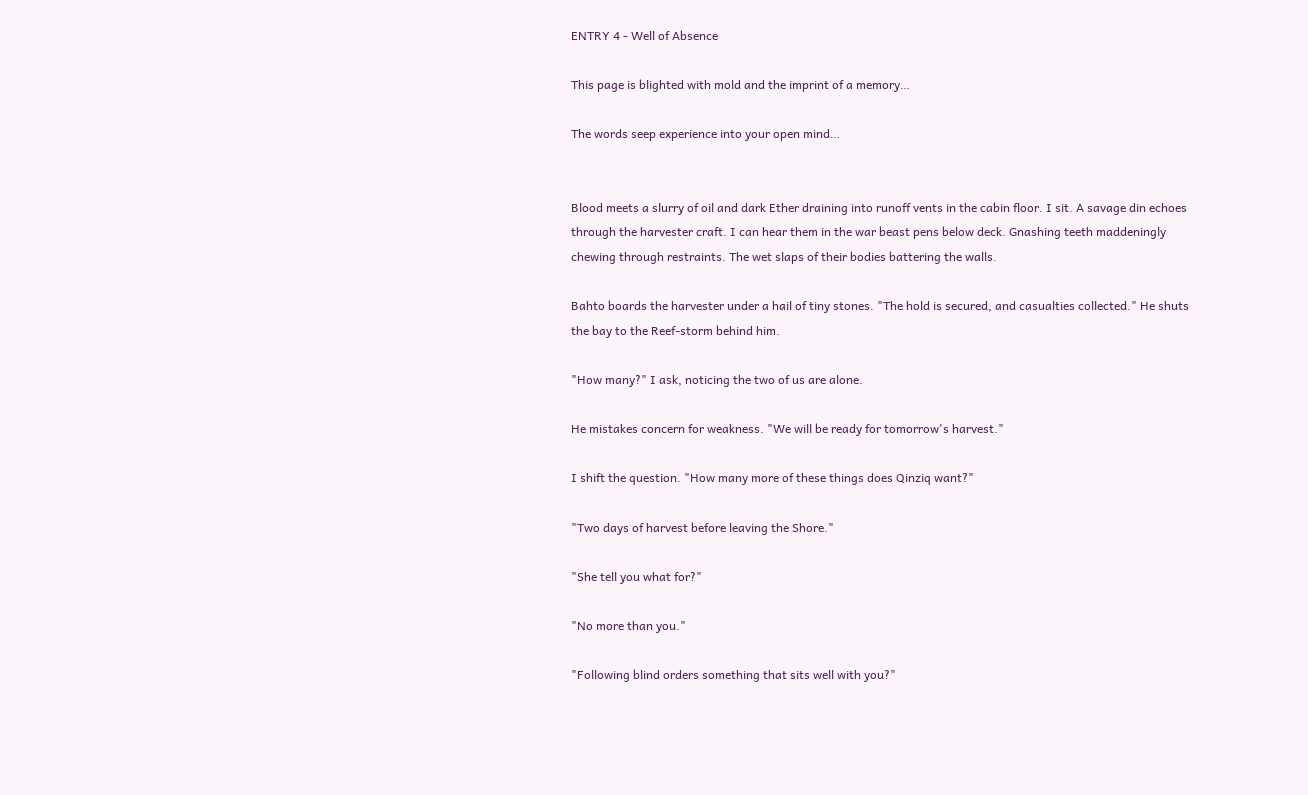ENTRY 4 - Well of Absence

This page is blighted with mold and the imprint of a memory…

The words seep experience into your open mind…


Blood meets a slurry of oil and dark Ether draining into runoff vents in the cabin floor. I sit. A savage din echoes through the harvester craft. I can hear them in the war beast pens below deck. Gnashing teeth maddeningly chewing through restraints. The wet slaps of their bodies battering the walls.

Bahto boards the harvester under a hail of tiny stones. "The hold is secured, and casualties collected." He shuts the bay to the Reef-storm behind him.

"How many?" I ask, noticing the two of us are alone.

He mistakes concern for weakness. "We will be ready for tomorrow's harvest."

I shift the question. "How many more of these things does Qinziq want?"

"Two days of harvest before leaving the Shore."

"She tell you what for?"

"No more than you."

"Following blind orders something that sits well with you?"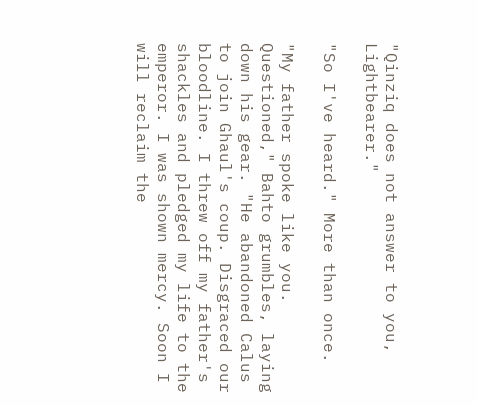"Qinziq does not answer to you, Lightbearer."

"So I've heard." More than once.

"My father spoke like you. Questioned," Bahto grumbles, laying down his gear. "He abandoned Calus to join Ghaul's coup. Disgraced our bloodline. I threw off my father's shackles and pledged my life to the emperor. I was shown mercy. Soon I will reclaim the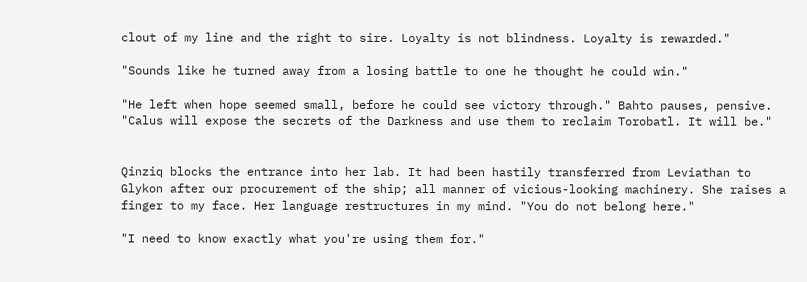clout of my line and the right to sire. Loyalty is not blindness. Loyalty is rewarded."

"Sounds like he turned away from a losing battle to one he thought he could win."

"He left when hope seemed small, before he could see victory through." Bahto pauses, pensive. "Calus will expose the secrets of the Darkness and use them to reclaim Torobatl. It will be."


Qinziq blocks the entrance into her lab. It had been hastily transferred from Leviathan to Glykon after our procurement of the ship; all manner of vicious-looking machinery. She raises a finger to my face. Her language restructures in my mind. "You do not belong here."

"I need to know exactly what you're using them for."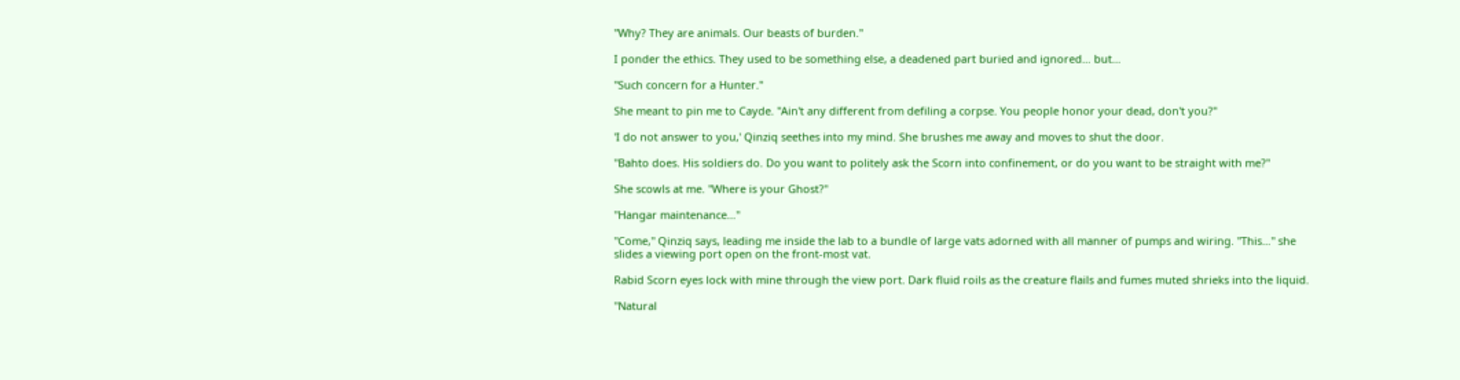"Why? They are animals. Our beasts of burden."

I ponder the ethics. They used to be something else, a deadened part buried and ignored… but…

"Such concern for a Hunter."

She meant to pin me to Cayde. "Ain't any different from defiling a corpse. You people honor your dead, don't you?"

'I do not answer to you,' Qinziq seethes into my mind. She brushes me away and moves to shut the door.

"Bahto does. His soldiers do. Do you want to politely ask the Scorn into confinement, or do you want to be straight with me?"

She scowls at me. "Where is your Ghost?"

"Hangar maintenance…"

"Come," Qinziq says, leading me inside the lab to a bundle of large vats adorned with all manner of pumps and wiring. "This…" she slides a viewing port open on the front-most vat.

Rabid Scorn eyes lock with mine through the view port. Dark fluid roils as the creature flails and fumes muted shrieks into the liquid.

"Natural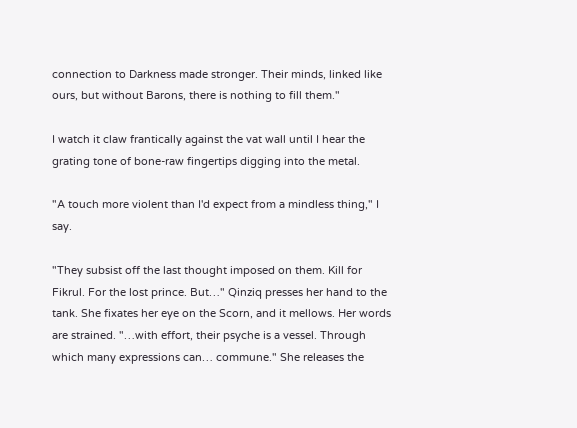connection to Darkness made stronger. Their minds, linked like ours, but without Barons, there is nothing to fill them."

I watch it claw frantically against the vat wall until I hear the grating tone of bone-raw fingertips digging into the metal.

"A touch more violent than I'd expect from a mindless thing," I say.

"They subsist off the last thought imposed on them. Kill for Fikrul. For the lost prince. But…" Qinziq presses her hand to the tank. She fixates her eye on the Scorn, and it mellows. Her words are strained. "…with effort, their psyche is a vessel. Through which many expressions can… commune." She releases the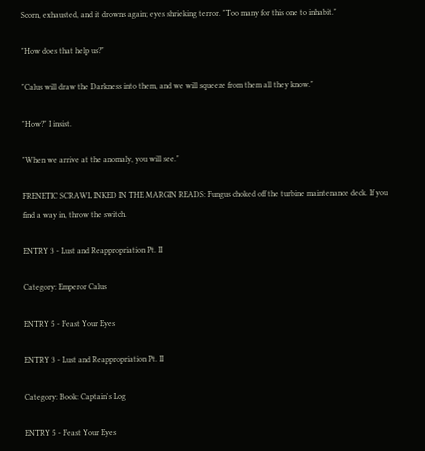Scorn, exhausted, and it drowns again; eyes shrieking terror. "Too many for this one to inhabit."

"How does that help us?"

"Calus will draw the Darkness into them, and we will squeeze from them all they know."

"How?" I insist.

"When we arrive at the anomaly, you will see."

FRENETIC SCRAWL INKED IN THE MARGIN READS: Fungus choked off the turbine maintenance deck. If you find a way in, throw the switch.

ENTRY 3 - Lust and Reappropriation Pt. II

Category: Emperor Calus

ENTRY 5 - Feast Your Eyes

ENTRY 3 - Lust and Reappropriation Pt. II

Category: Book: Captain's Log

ENTRY 5 - Feast Your Eyes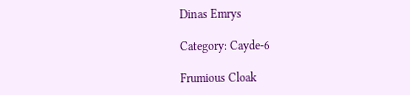Dinas Emrys

Category: Cayde-6

Frumious Cloak